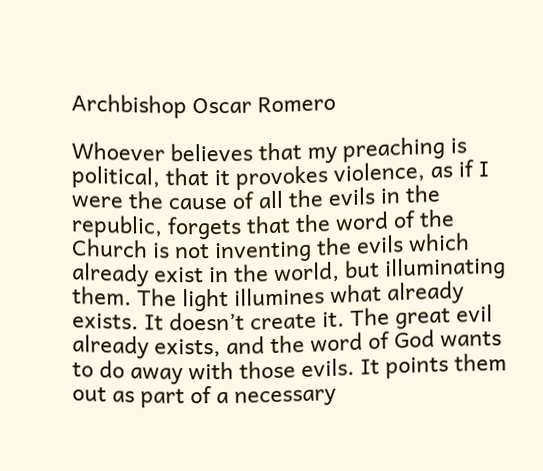Archbishop Oscar Romero

Whoever believes that my preaching is political, that it provokes violence, as if I were the cause of all the evils in the republic, forgets that the word of the Church is not inventing the evils which already exist in the world, but illuminating them. The light illumines what already exists. It doesn’t create it. The great evil already exists, and the word of God wants to do away with those evils. It points them out as part of a necessary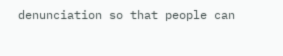denunciation so that people can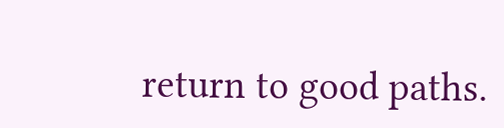return to good paths.